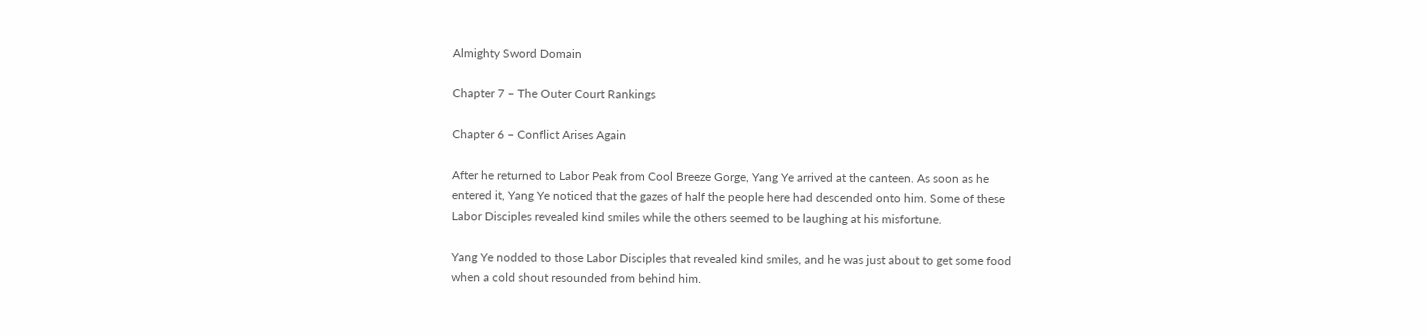Almighty Sword Domain

Chapter 7 – The Outer Court Rankings

Chapter 6 – Conflict Arises Again

After he returned to Labor Peak from Cool Breeze Gorge, Yang Ye arrived at the canteen. As soon as he entered it, Yang Ye noticed that the gazes of half the people here had descended onto him. Some of these Labor Disciples revealed kind smiles while the others seemed to be laughing at his misfortune.

Yang Ye nodded to those Labor Disciples that revealed kind smiles, and he was just about to get some food when a cold shout resounded from behind him.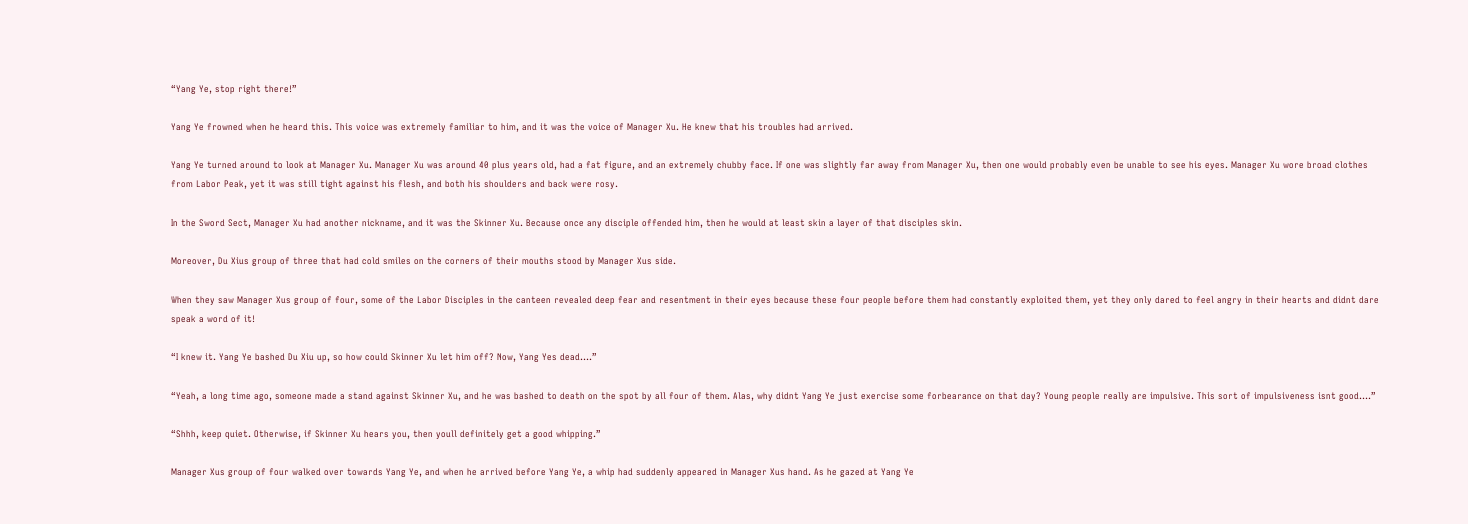“Yang Ye, stop right there!”

Yang Ye frowned when he heard this. This voice was extremely familiar to him, and it was the voice of Manager Xu. He knew that his troubles had arrived.

Yang Ye turned around to look at Manager Xu. Manager Xu was around 40 plus years old, had a fat figure, and an extremely chubby face. If one was slightly far away from Manager Xu, then one would probably even be unable to see his eyes. Manager Xu wore broad clothes from Labor Peak, yet it was still tight against his flesh, and both his shoulders and back were rosy.

In the Sword Sect, Manager Xu had another nickname, and it was the Skinner Xu. Because once any disciple offended him, then he would at least skin a layer of that disciples skin.

Moreover, Du Xius group of three that had cold smiles on the corners of their mouths stood by Manager Xus side.

When they saw Manager Xus group of four, some of the Labor Disciples in the canteen revealed deep fear and resentment in their eyes because these four people before them had constantly exploited them, yet they only dared to feel angry in their hearts and didnt dare speak a word of it!

“I knew it. Yang Ye bashed Du Xiu up, so how could Skinner Xu let him off? Now, Yang Yes dead….”

“Yeah, a long time ago, someone made a stand against Skinner Xu, and he was bashed to death on the spot by all four of them. Alas, why didnt Yang Ye just exercise some forbearance on that day? Young people really are impulsive. This sort of impulsiveness isnt good….”

“Shhh, keep quiet. Otherwise, if Skinner Xu hears you, then youll definitely get a good whipping.”

Manager Xus group of four walked over towards Yang Ye, and when he arrived before Yang Ye, a whip had suddenly appeared in Manager Xus hand. As he gazed at Yang Ye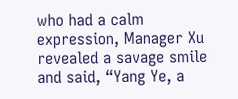who had a calm expression, Manager Xu revealed a savage smile and said, “Yang Ye, a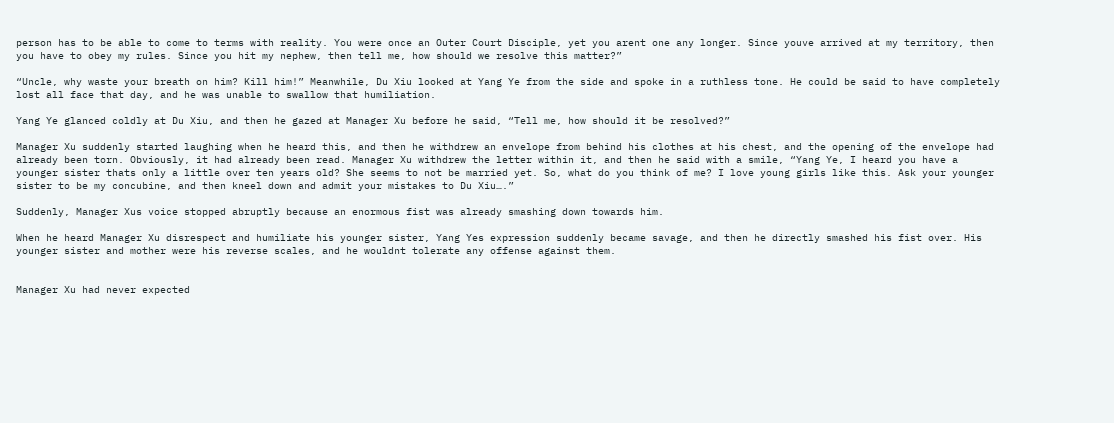person has to be able to come to terms with reality. You were once an Outer Court Disciple, yet you arent one any longer. Since youve arrived at my territory, then you have to obey my rules. Since you hit my nephew, then tell me, how should we resolve this matter?”

“Uncle, why waste your breath on him? Kill him!” Meanwhile, Du Xiu looked at Yang Ye from the side and spoke in a ruthless tone. He could be said to have completely lost all face that day, and he was unable to swallow that humiliation.

Yang Ye glanced coldly at Du Xiu, and then he gazed at Manager Xu before he said, “Tell me, how should it be resolved?”

Manager Xu suddenly started laughing when he heard this, and then he withdrew an envelope from behind his clothes at his chest, and the opening of the envelope had already been torn. Obviously, it had already been read. Manager Xu withdrew the letter within it, and then he said with a smile, “Yang Ye, I heard you have a younger sister thats only a little over ten years old? She seems to not be married yet. So, what do you think of me? I love young girls like this. Ask your younger sister to be my concubine, and then kneel down and admit your mistakes to Du Xiu….”

Suddenly, Manager Xus voice stopped abruptly because an enormous fist was already smashing down towards him.

When he heard Manager Xu disrespect and humiliate his younger sister, Yang Yes expression suddenly became savage, and then he directly smashed his fist over. His younger sister and mother were his reverse scales, and he wouldnt tolerate any offense against them.


Manager Xu had never expected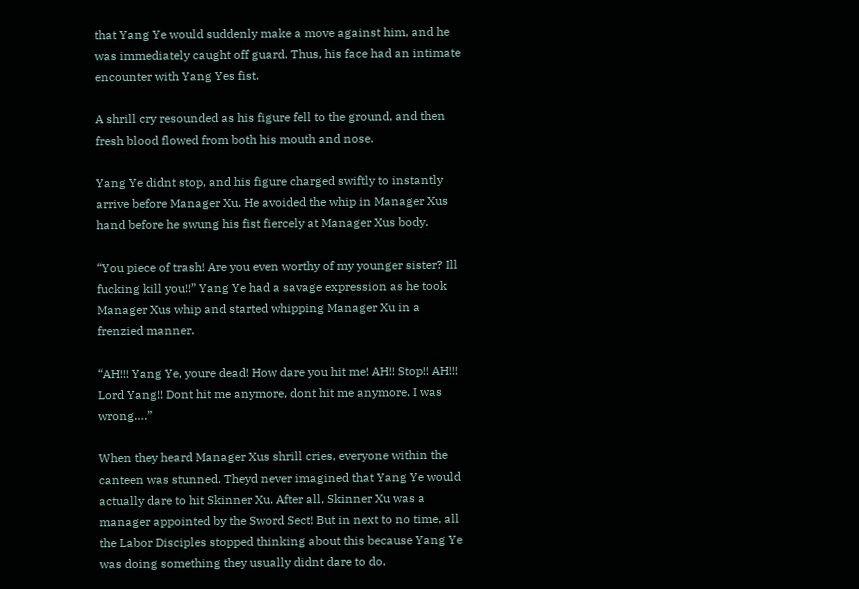that Yang Ye would suddenly make a move against him, and he was immediately caught off guard. Thus, his face had an intimate encounter with Yang Yes fist.

A shrill cry resounded as his figure fell to the ground, and then fresh blood flowed from both his mouth and nose.

Yang Ye didnt stop, and his figure charged swiftly to instantly arrive before Manager Xu. He avoided the whip in Manager Xus hand before he swung his fist fiercely at Manager Xus body.

“You piece of trash! Are you even worthy of my younger sister? Ill fucking kill you!!” Yang Ye had a savage expression as he took Manager Xus whip and started whipping Manager Xu in a frenzied manner.

“AH!!! Yang Ye, youre dead! How dare you hit me! AH!! Stop!! AH!!! Lord Yang!! Dont hit me anymore, dont hit me anymore. I was wrong….”

When they heard Manager Xus shrill cries, everyone within the canteen was stunned. Theyd never imagined that Yang Ye would actually dare to hit Skinner Xu. After all, Skinner Xu was a manager appointed by the Sword Sect! But in next to no time, all the Labor Disciples stopped thinking about this because Yang Ye was doing something they usually didnt dare to do.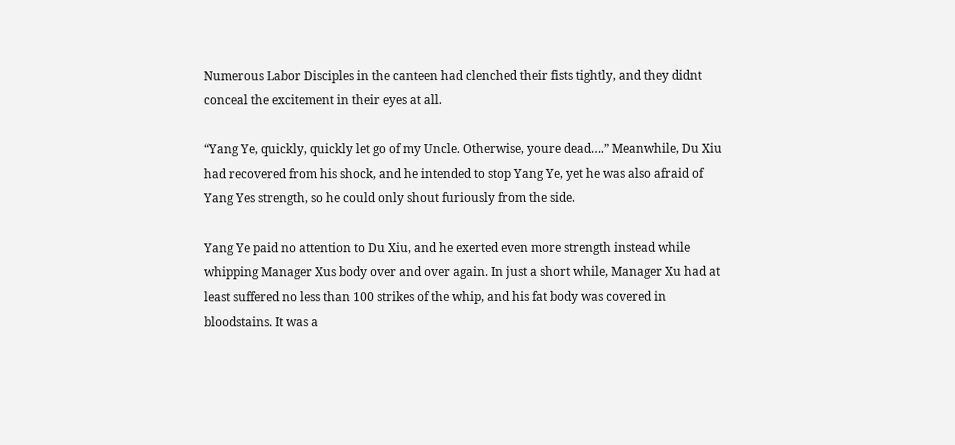Numerous Labor Disciples in the canteen had clenched their fists tightly, and they didnt conceal the excitement in their eyes at all.

“Yang Ye, quickly, quickly let go of my Uncle. Otherwise, youre dead….” Meanwhile, Du Xiu had recovered from his shock, and he intended to stop Yang Ye, yet he was also afraid of Yang Yes strength, so he could only shout furiously from the side.

Yang Ye paid no attention to Du Xiu, and he exerted even more strength instead while whipping Manager Xus body over and over again. In just a short while, Manager Xu had at least suffered no less than 100 strikes of the whip, and his fat body was covered in bloodstains. It was a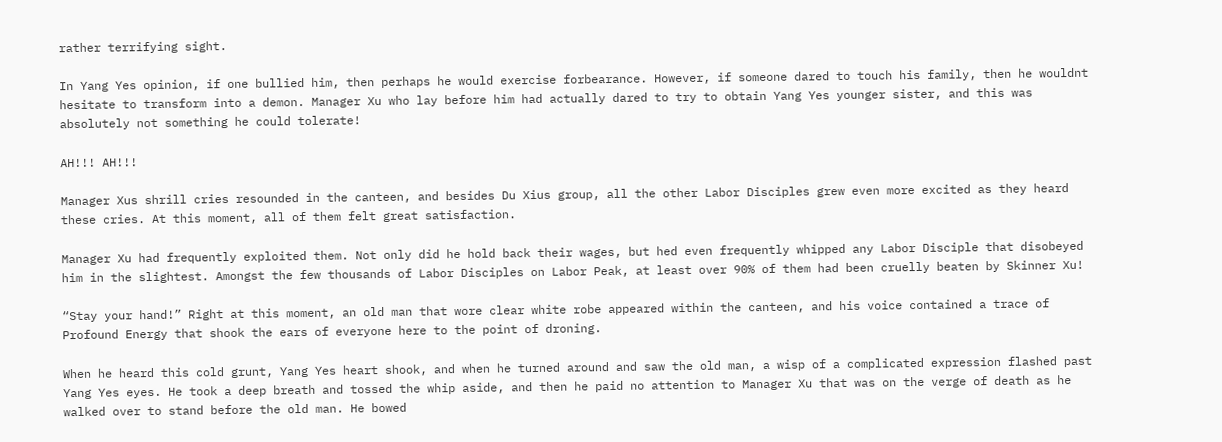rather terrifying sight.

In Yang Yes opinion, if one bullied him, then perhaps he would exercise forbearance. However, if someone dared to touch his family, then he wouldnt hesitate to transform into a demon. Manager Xu who lay before him had actually dared to try to obtain Yang Yes younger sister, and this was absolutely not something he could tolerate!

AH!!! AH!!!

Manager Xus shrill cries resounded in the canteen, and besides Du Xius group, all the other Labor Disciples grew even more excited as they heard these cries. At this moment, all of them felt great satisfaction.

Manager Xu had frequently exploited them. Not only did he hold back their wages, but hed even frequently whipped any Labor Disciple that disobeyed him in the slightest. Amongst the few thousands of Labor Disciples on Labor Peak, at least over 90% of them had been cruelly beaten by Skinner Xu!

“Stay your hand!” Right at this moment, an old man that wore clear white robe appeared within the canteen, and his voice contained a trace of Profound Energy that shook the ears of everyone here to the point of droning.

When he heard this cold grunt, Yang Yes heart shook, and when he turned around and saw the old man, a wisp of a complicated expression flashed past Yang Yes eyes. He took a deep breath and tossed the whip aside, and then he paid no attention to Manager Xu that was on the verge of death as he walked over to stand before the old man. He bowed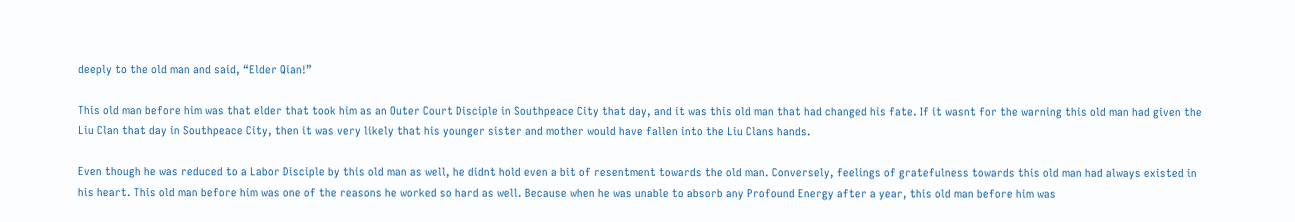deeply to the old man and said, “Elder Qian!”

This old man before him was that elder that took him as an Outer Court Disciple in Southpeace City that day, and it was this old man that had changed his fate. If it wasnt for the warning this old man had given the Liu Clan that day in Southpeace City, then it was very likely that his younger sister and mother would have fallen into the Liu Clans hands.

Even though he was reduced to a Labor Disciple by this old man as well, he didnt hold even a bit of resentment towards the old man. Conversely, feelings of gratefulness towards this old man had always existed in his heart. This old man before him was one of the reasons he worked so hard as well. Because when he was unable to absorb any Profound Energy after a year, this old man before him was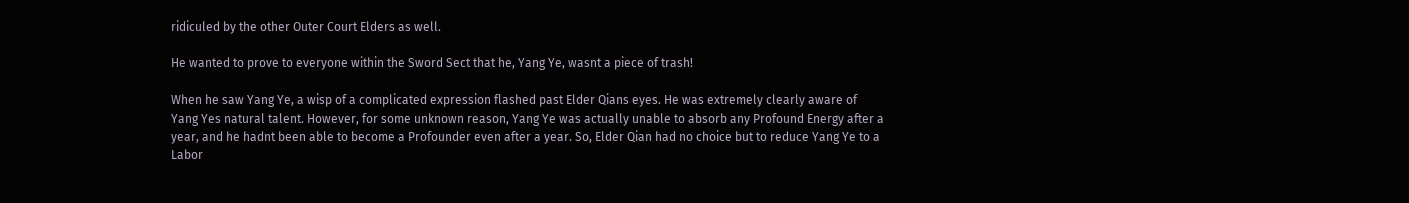ridiculed by the other Outer Court Elders as well.

He wanted to prove to everyone within the Sword Sect that he, Yang Ye, wasnt a piece of trash!

When he saw Yang Ye, a wisp of a complicated expression flashed past Elder Qians eyes. He was extremely clearly aware of Yang Yes natural talent. However, for some unknown reason, Yang Ye was actually unable to absorb any Profound Energy after a year, and he hadnt been able to become a Profounder even after a year. So, Elder Qian had no choice but to reduce Yang Ye to a Labor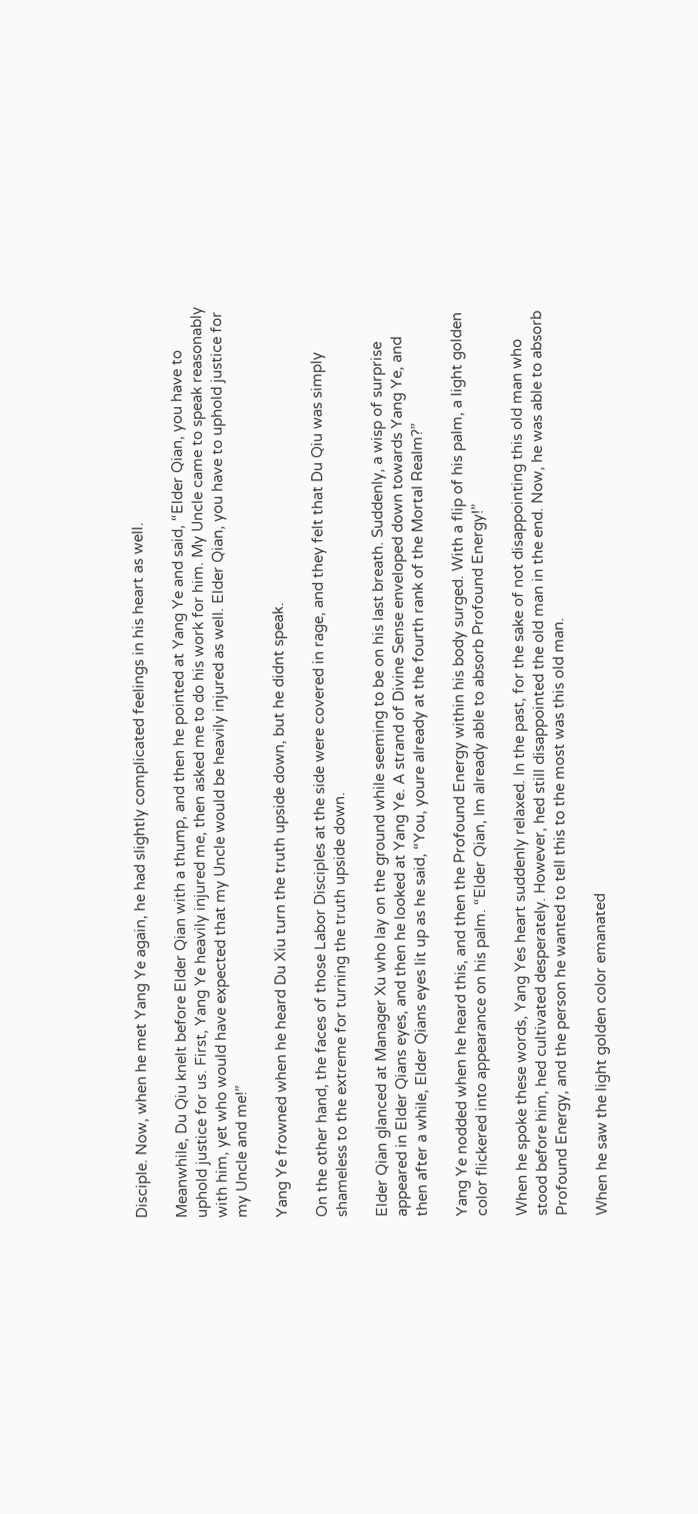Disciple. Now, when he met Yang Ye again, he had slightly complicated feelings in his heart as well.

Meanwhile, Du Qiu knelt before Elder Qian with a thump, and then he pointed at Yang Ye and said, “Elder Qian, you have to uphold justice for us. First, Yang Ye heavily injured me, then asked me to do his work for him. My Uncle came to speak reasonably with him, yet who would have expected that my Uncle would be heavily injured as well. Elder Qian, you have to uphold justice for my Uncle and me!”

Yang Ye frowned when he heard Du Xiu turn the truth upside down, but he didnt speak.

On the other hand, the faces of those Labor Disciples at the side were covered in rage, and they felt that Du Qiu was simply shameless to the extreme for turning the truth upside down.

Elder Qian glanced at Manager Xu who lay on the ground while seeming to be on his last breath. Suddenly, a wisp of surprise appeared in Elder Qians eyes, and then he looked at Yang Ye. A strand of Divine Sense enveloped down towards Yang Ye, and then after a while, Elder Qians eyes lit up as he said, “You, youre already at the fourth rank of the Mortal Realm?”

Yang Ye nodded when he heard this, and then the Profound Energy within his body surged. With a flip of his palm, a light golden color flickered into appearance on his palm. “Elder Qian, Im already able to absorb Profound Energy!”

When he spoke these words, Yang Yes heart suddenly relaxed. In the past, for the sake of not disappointing this old man who stood before him, hed cultivated desperately. However, hed still disappointed the old man in the end. Now, he was able to absorb Profound Energy, and the person he wanted to tell this to the most was this old man.

When he saw the light golden color emanated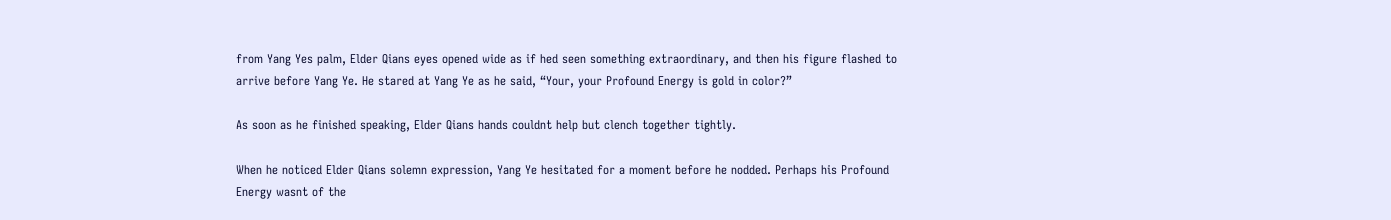from Yang Yes palm, Elder Qians eyes opened wide as if hed seen something extraordinary, and then his figure flashed to arrive before Yang Ye. He stared at Yang Ye as he said, “Your, your Profound Energy is gold in color?”

As soon as he finished speaking, Elder Qians hands couldnt help but clench together tightly.

When he noticed Elder Qians solemn expression, Yang Ye hesitated for a moment before he nodded. Perhaps his Profound Energy wasnt of the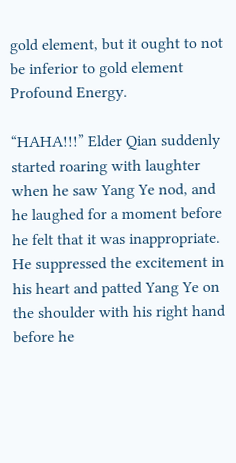gold element, but it ought to not be inferior to gold element Profound Energy.

“HAHA!!!” Elder Qian suddenly started roaring with laughter when he saw Yang Ye nod, and he laughed for a moment before he felt that it was inappropriate. He suppressed the excitement in his heart and patted Yang Ye on the shoulder with his right hand before he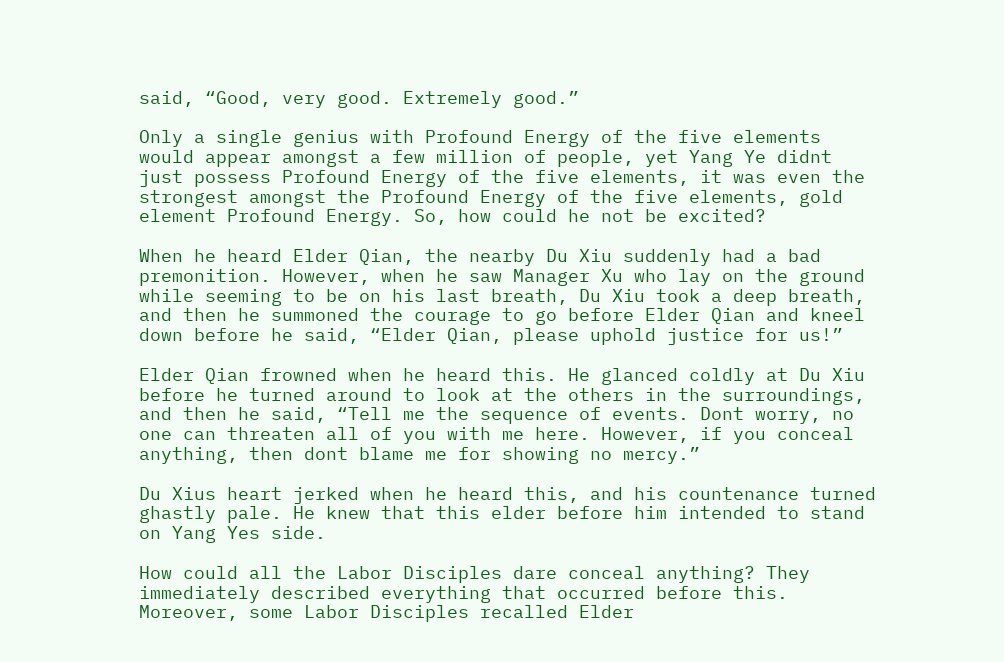said, “Good, very good. Extremely good.”

Only a single genius with Profound Energy of the five elements would appear amongst a few million of people, yet Yang Ye didnt just possess Profound Energy of the five elements, it was even the strongest amongst the Profound Energy of the five elements, gold element Profound Energy. So, how could he not be excited?

When he heard Elder Qian, the nearby Du Xiu suddenly had a bad premonition. However, when he saw Manager Xu who lay on the ground while seeming to be on his last breath, Du Xiu took a deep breath, and then he summoned the courage to go before Elder Qian and kneel down before he said, “Elder Qian, please uphold justice for us!”

Elder Qian frowned when he heard this. He glanced coldly at Du Xiu before he turned around to look at the others in the surroundings, and then he said, “Tell me the sequence of events. Dont worry, no one can threaten all of you with me here. However, if you conceal anything, then dont blame me for showing no mercy.”

Du Xius heart jerked when he heard this, and his countenance turned ghastly pale. He knew that this elder before him intended to stand on Yang Yes side.

How could all the Labor Disciples dare conceal anything? They immediately described everything that occurred before this. Moreover, some Labor Disciples recalled Elder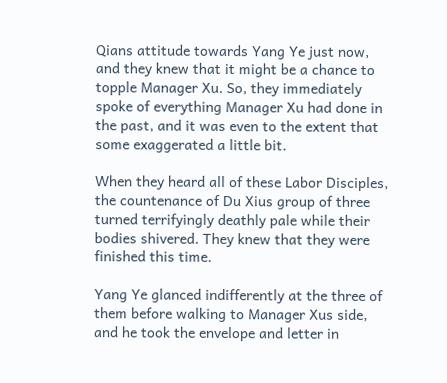Qians attitude towards Yang Ye just now, and they knew that it might be a chance to topple Manager Xu. So, they immediately spoke of everything Manager Xu had done in the past, and it was even to the extent that some exaggerated a little bit.

When they heard all of these Labor Disciples, the countenance of Du Xius group of three turned terrifyingly deathly pale while their bodies shivered. They knew that they were finished this time.

Yang Ye glanced indifferently at the three of them before walking to Manager Xus side, and he took the envelope and letter in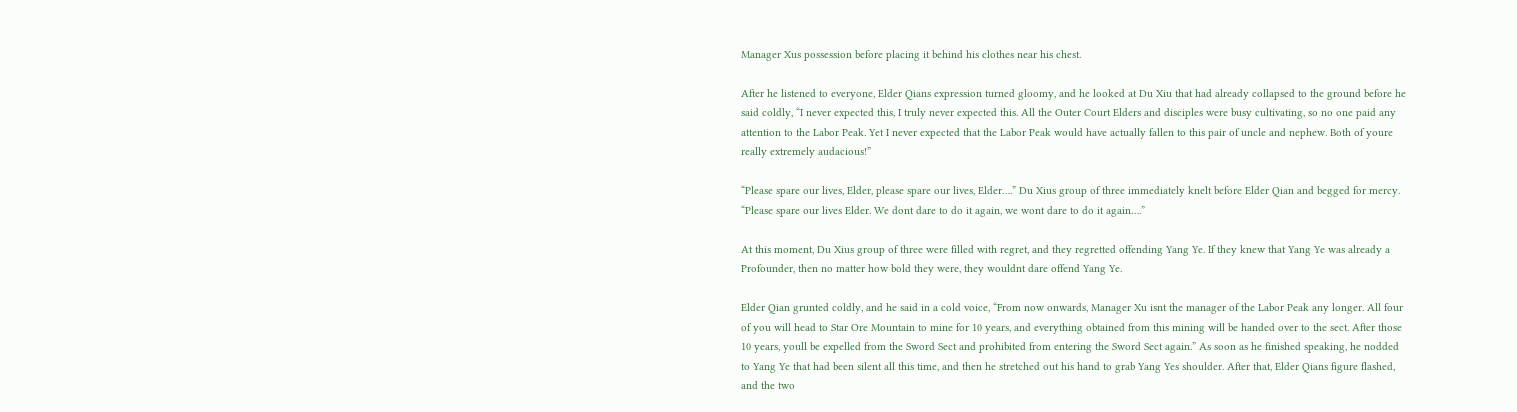Manager Xus possession before placing it behind his clothes near his chest.

After he listened to everyone, Elder Qians expression turned gloomy, and he looked at Du Xiu that had already collapsed to the ground before he said coldly, “I never expected this, I truly never expected this. All the Outer Court Elders and disciples were busy cultivating, so no one paid any attention to the Labor Peak. Yet I never expected that the Labor Peak would have actually fallen to this pair of uncle and nephew. Both of youre really extremely audacious!”

“Please spare our lives, Elder, please spare our lives, Elder….” Du Xius group of three immediately knelt before Elder Qian and begged for mercy. “Please spare our lives Elder. We dont dare to do it again, we wont dare to do it again….”

At this moment, Du Xius group of three were filled with regret, and they regretted offending Yang Ye. If they knew that Yang Ye was already a Profounder, then no matter how bold they were, they wouldnt dare offend Yang Ye.

Elder Qian grunted coldly, and he said in a cold voice, “From now onwards, Manager Xu isnt the manager of the Labor Peak any longer. All four of you will head to Star Ore Mountain to mine for 10 years, and everything obtained from this mining will be handed over to the sect. After those 10 years, youll be expelled from the Sword Sect and prohibited from entering the Sword Sect again.” As soon as he finished speaking, he nodded to Yang Ye that had been silent all this time, and then he stretched out his hand to grab Yang Yes shoulder. After that, Elder Qians figure flashed, and the two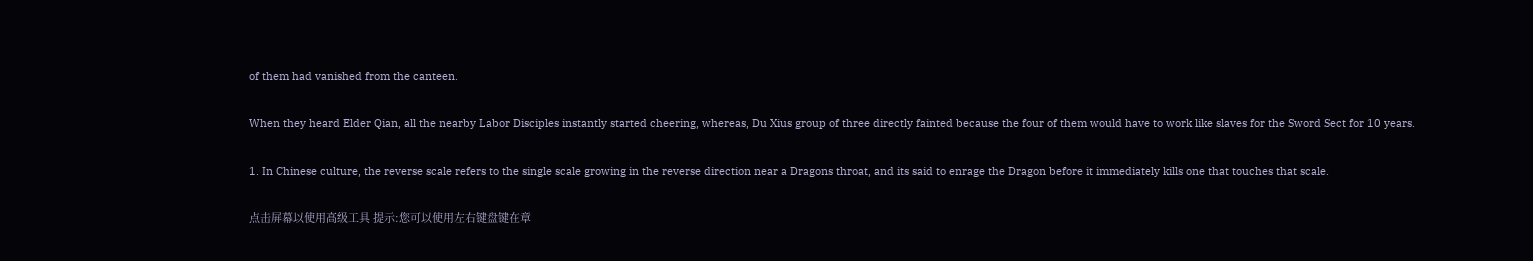of them had vanished from the canteen.

When they heard Elder Qian, all the nearby Labor Disciples instantly started cheering, whereas, Du Xius group of three directly fainted because the four of them would have to work like slaves for the Sword Sect for 10 years.

1. In Chinese culture, the reverse scale refers to the single scale growing in the reverse direction near a Dragons throat, and its said to enrage the Dragon before it immediately kills one that touches that scale.

点击屏幕以使用高级工具 提示:您可以使用左右键盘键在章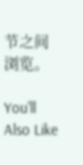节之间浏览。

You'll Also Like